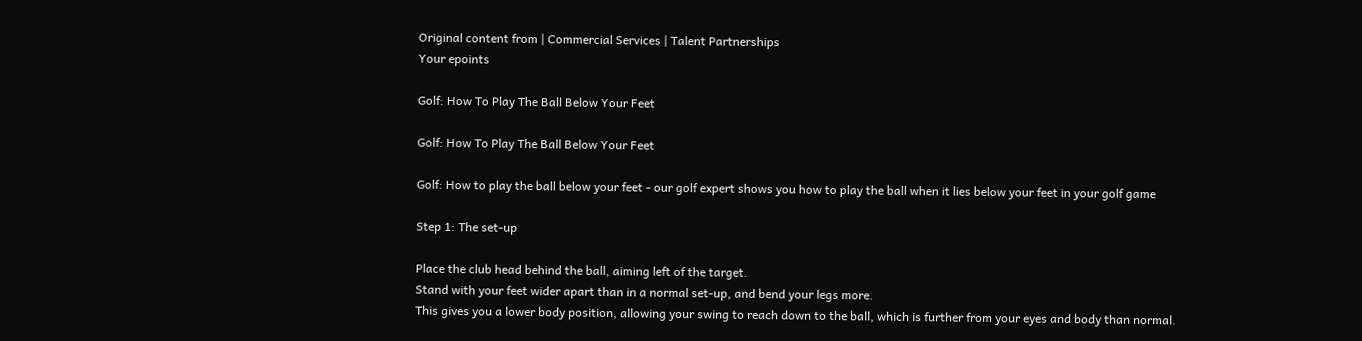Original content from | Commercial Services | Talent Partnerships
Your epoints

Golf: How To Play The Ball Below Your Feet

Golf: How To Play The Ball Below Your Feet

Golf: How to play the ball below your feet - our golf expert shows you how to play the ball when it lies below your feet in your golf game

Step 1: The set-up

Place the club head behind the ball, aiming left of the target.
Stand with your feet wider apart than in a normal set-up, and bend your legs more.
This gives you a lower body position, allowing your swing to reach down to the ball, which is further from your eyes and body than normal.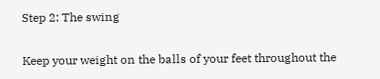Step 2: The swing

Keep your weight on the balls of your feet throughout the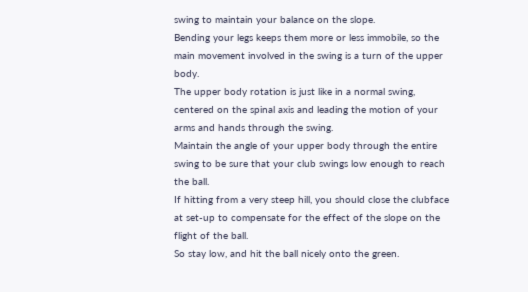swing to maintain your balance on the slope.
Bending your legs keeps them more or less immobile, so the main movement involved in the swing is a turn of the upper body.
The upper body rotation is just like in a normal swing, centered on the spinal axis and leading the motion of your arms and hands through the swing.
Maintain the angle of your upper body through the entire swing to be sure that your club swings low enough to reach the ball.
If hitting from a very steep hill, you should close the clubface at set-up to compensate for the effect of the slope on the flight of the ball.
So stay low, and hit the ball nicely onto the green.